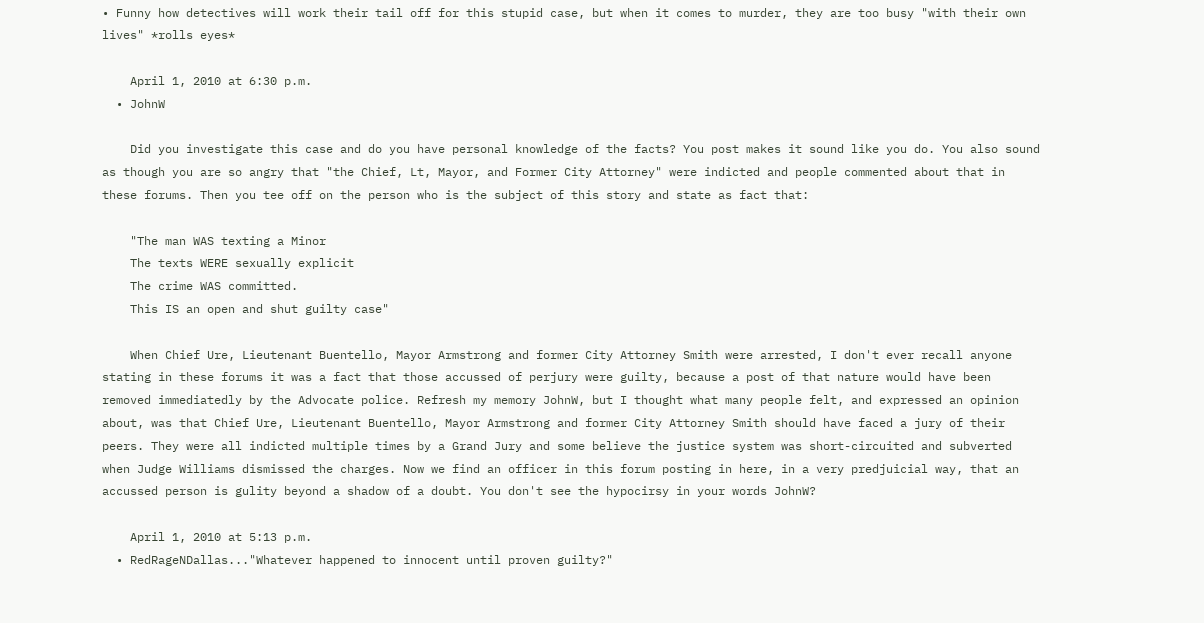• Funny how detectives will work their tail off for this stupid case, but when it comes to murder, they are too busy "with their own lives" *rolls eyes*

    April 1, 2010 at 6:30 p.m.
  • JohnW

    Did you investigate this case and do you have personal knowledge of the facts? You post makes it sound like you do. You also sound as though you are so angry that "the Chief, Lt, Mayor, and Former City Attorney" were indicted and people commented about that in these forums. Then you tee off on the person who is the subject of this story and state as fact that:

    "The man WAS texting a Minor
    The texts WERE sexually explicit
    The crime WAS committed.
    This IS an open and shut guilty case"

    When Chief Ure, Lieutenant Buentello, Mayor Armstrong and former City Attorney Smith were arrested, I don't ever recall anyone stating in these forums it was a fact that those accussed of perjury were guilty, because a post of that nature would have been removed immediatedly by the Advocate police. Refresh my memory JohnW, but I thought what many people felt, and expressed an opinion about, was that Chief Ure, Lieutenant Buentello, Mayor Armstrong and former City Attorney Smith should have faced a jury of their peers. They were all indicted multiple times by a Grand Jury and some believe the justice system was short-circuited and subverted when Judge Williams dismissed the charges. Now we find an officer in this forum posting in here, in a very predjuicial way, that an accussed person is gulity beyond a shadow of a doubt. You don't see the hypocirsy in your words JohnW?

    April 1, 2010 at 5:13 p.m.
  • RedRageNDallas..."Whatever happened to innocent until proven guilty?"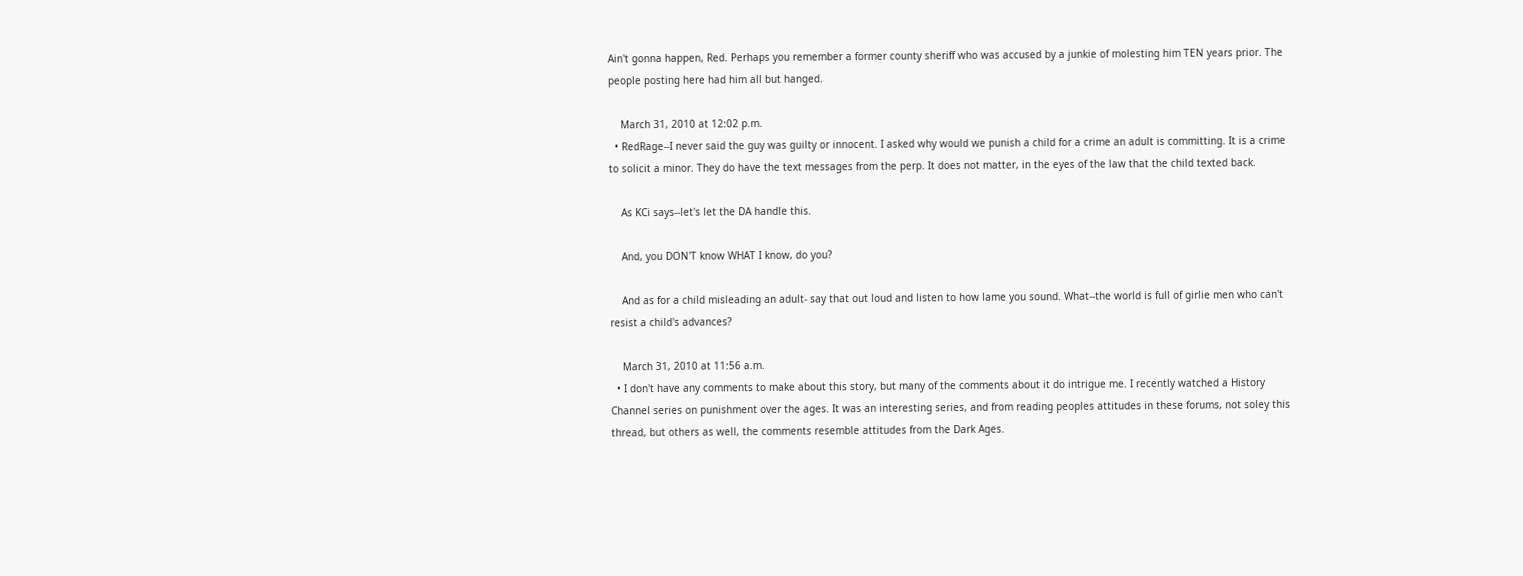Ain't gonna happen, Red. Perhaps you remember a former county sheriff who was accused by a junkie of molesting him TEN years prior. The people posting here had him all but hanged.

    March 31, 2010 at 12:02 p.m.
  • RedRage--I never said the guy was guilty or innocent. I asked why would we punish a child for a crime an adult is committing. It is a crime to solicit a minor. They do have the text messages from the perp. It does not matter, in the eyes of the law that the child texted back.

    As KCi says--let's let the DA handle this.

    And, you DON'T know WHAT I know, do you?

    And as for a child misleading an adult- say that out loud and listen to how lame you sound. What--the world is full of girlie men who can't resist a child's advances?

    March 31, 2010 at 11:56 a.m.
  • I don't have any comments to make about this story, but many of the comments about it do intrigue me. I recently watched a History Channel series on punishment over the ages. It was an interesting series, and from reading peoples attitudes in these forums, not soley this thread, but others as well, the comments resemble attitudes from the Dark Ages.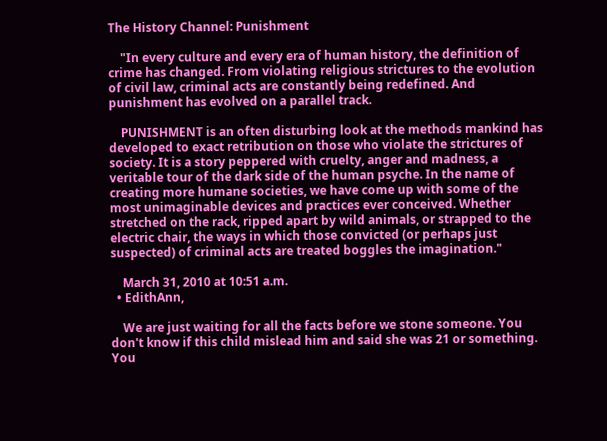The History Channel: Punishment

    "In every culture and every era of human history, the definition of crime has changed. From violating religious strictures to the evolution of civil law, criminal acts are constantly being redefined. And punishment has evolved on a parallel track.

    PUNISHMENT is an often disturbing look at the methods mankind has developed to exact retribution on those who violate the strictures of society. It is a story peppered with cruelty, anger and madness, a veritable tour of the dark side of the human psyche. In the name of creating more humane societies, we have come up with some of the most unimaginable devices and practices ever conceived. Whether stretched on the rack, ripped apart by wild animals, or strapped to the electric chair, the ways in which those convicted (or perhaps just suspected) of criminal acts are treated boggles the imagination."

    March 31, 2010 at 10:51 a.m.
  • EdithAnn,

    We are just waiting for all the facts before we stone someone. You don't know if this child mislead him and said she was 21 or something. You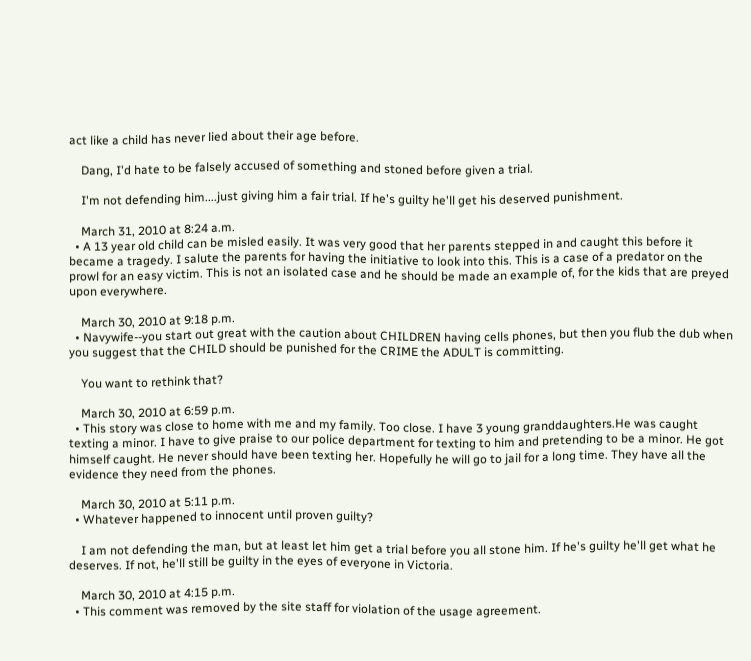act like a child has never lied about their age before.

    Dang, I'd hate to be falsely accused of something and stoned before given a trial.

    I'm not defending him....just giving him a fair trial. If he's guilty he'll get his deserved punishment.

    March 31, 2010 at 8:24 a.m.
  • A 13 year old child can be misled easily. It was very good that her parents stepped in and caught this before it became a tragedy. I salute the parents for having the initiative to look into this. This is a case of a predator on the prowl for an easy victim. This is not an isolated case and he should be made an example of, for the kids that are preyed upon everywhere.

    March 30, 2010 at 9:18 p.m.
  • Navywife--you start out great with the caution about CHILDREN having cells phones, but then you flub the dub when you suggest that the CHILD should be punished for the CRIME the ADULT is committing.

    You want to rethink that?

    March 30, 2010 at 6:59 p.m.
  • This story was close to home with me and my family. Too close. I have 3 young granddaughters.He was caught texting a minor. I have to give praise to our police department for texting to him and pretending to be a minor. He got himself caught. He never should have been texting her. Hopefully he will go to jail for a long time. They have all the evidence they need from the phones.

    March 30, 2010 at 5:11 p.m.
  • Whatever happened to innocent until proven guilty?

    I am not defending the man, but at least let him get a trial before you all stone him. If he's guilty he'll get what he deserves. If not, he'll still be guilty in the eyes of everyone in Victoria.

    March 30, 2010 at 4:15 p.m.
  • This comment was removed by the site staff for violation of the usage agreement.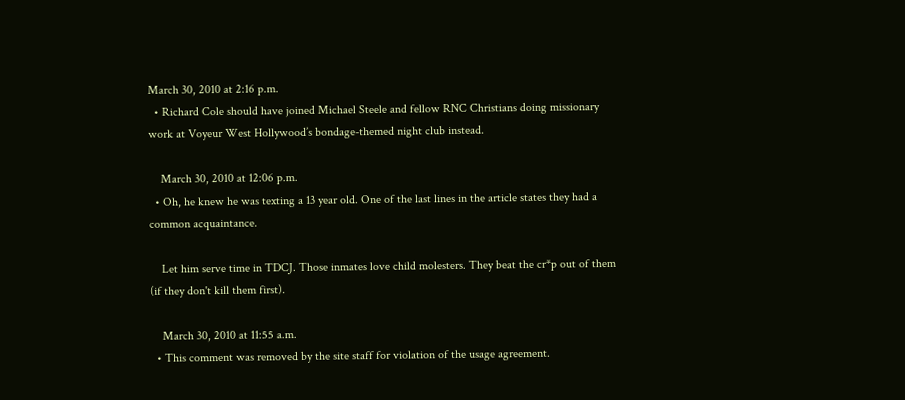March 30, 2010 at 2:16 p.m.
  • Richard Cole should have joined Michael Steele and fellow RNC Christians doing missionary work at Voyeur West Hollywood’s bondage-themed night club instead.

    March 30, 2010 at 12:06 p.m.
  • Oh, he knew he was texting a 13 year old. One of the last lines in the article states they had a common acquaintance.

    Let him serve time in TDCJ. Those inmates love child molesters. They beat the cr*p out of them (if they don't kill them first).

    March 30, 2010 at 11:55 a.m.
  • This comment was removed by the site staff for violation of the usage agreement.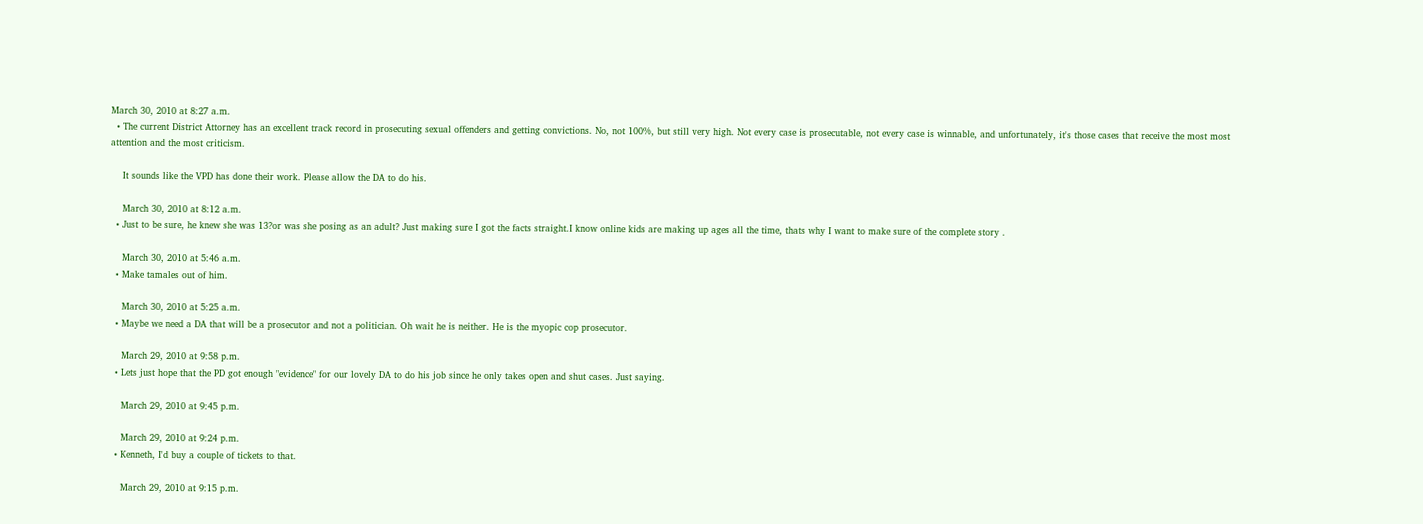March 30, 2010 at 8:27 a.m.
  • The current District Attorney has an excellent track record in prosecuting sexual offenders and getting convictions. No, not 100%, but still very high. Not every case is prosecutable, not every case is winnable, and unfortunately, it's those cases that receive the most most attention and the most criticism.

    It sounds like the VPD has done their work. Please allow the DA to do his.

    March 30, 2010 at 8:12 a.m.
  • Just to be sure, he knew she was 13?or was she posing as an adult? Just making sure I got the facts straight.I know online kids are making up ages all the time, thats why I want to make sure of the complete story .

    March 30, 2010 at 5:46 a.m.
  • Make tamales out of him.

    March 30, 2010 at 5:25 a.m.
  • Maybe we need a DA that will be a prosecutor and not a politician. Oh wait he is neither. He is the myopic cop prosecutor.

    March 29, 2010 at 9:58 p.m.
  • Lets just hope that the PD got enough "evidence" for our lovely DA to do his job since he only takes open and shut cases. Just saying.

    March 29, 2010 at 9:45 p.m.

    March 29, 2010 at 9:24 p.m.
  • Kenneth, I'd buy a couple of tickets to that.

    March 29, 2010 at 9:15 p.m.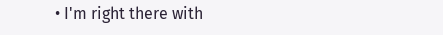• I'm right there with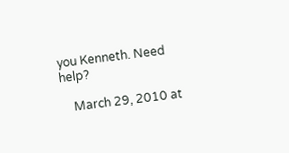you Kenneth. Need help?

    March 29, 2010 at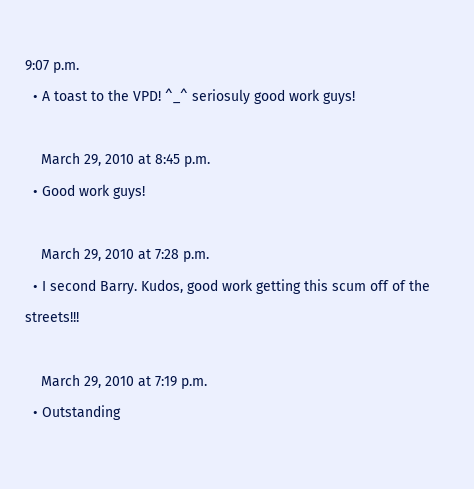9:07 p.m.
  • A toast to the VPD! ^_^ seriosuly good work guys!

    March 29, 2010 at 8:45 p.m.
  • Good work guys!

    March 29, 2010 at 7:28 p.m.
  • I second Barry. Kudos, good work getting this scum off of the streets!!!

    March 29, 2010 at 7:19 p.m.
  • Outstanding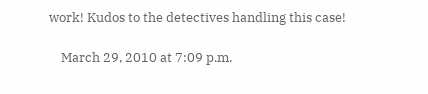work! Kudos to the detectives handling this case!

    March 29, 2010 at 7:09 p.m.